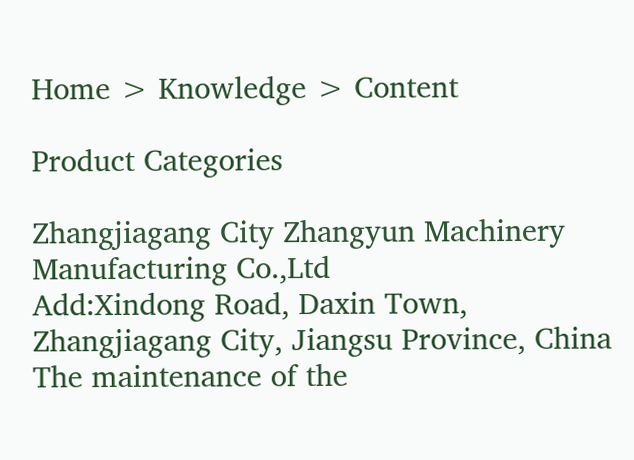Home > Knowledge > Content

Product Categories

Zhangjiagang City Zhangyun Machinery Manufacturing Co.,Ltd
Add:Xindong Road, Daxin Town, Zhangjiagang City, Jiangsu Province, China
The maintenance of the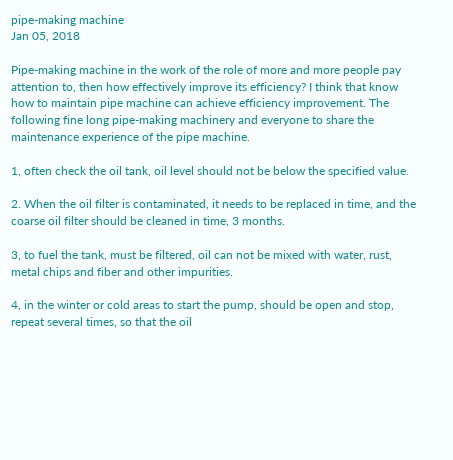pipe-making machine
Jan 05, 2018

Pipe-making machine in the work of the role of more and more people pay attention to, then how effectively improve its efficiency? I think that know how to maintain pipe machine can achieve efficiency improvement. The following fine long pipe-making machinery and everyone to share the maintenance experience of the pipe machine.

1, often check the oil tank, oil level should not be below the specified value.

2. When the oil filter is contaminated, it needs to be replaced in time, and the coarse oil filter should be cleaned in time, 3 months.

3, to fuel the tank, must be filtered, oil can not be mixed with water, rust, metal chips and fiber and other impurities.

4, in the winter or cold areas to start the pump, should be open and stop, repeat several times, so that the oil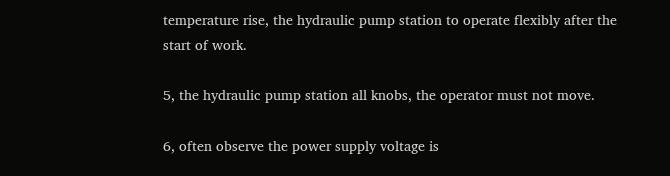temperature rise, the hydraulic pump station to operate flexibly after the start of work.

5, the hydraulic pump station all knobs, the operator must not move.

6, often observe the power supply voltage is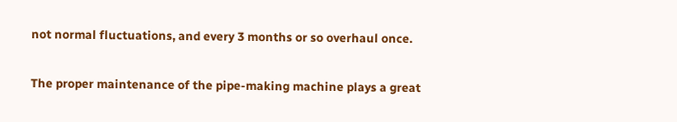not normal fluctuations, and every 3 months or so overhaul once.

The proper maintenance of the pipe-making machine plays a great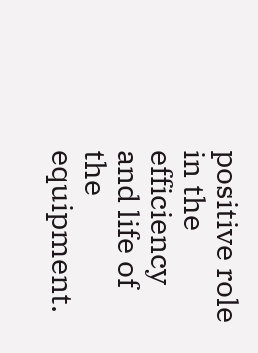positive role in the efficiency and life of the equipment.